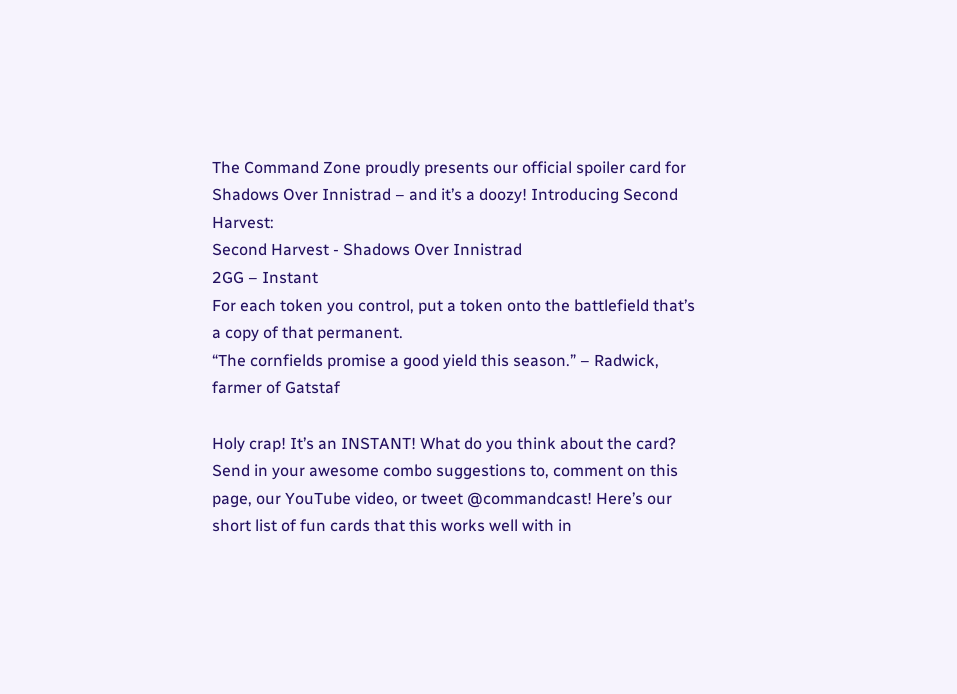The Command Zone proudly presents our official spoiler card for Shadows Over Innistrad – and it’s a doozy! Introducing Second Harvest:
Second Harvest - Shadows Over Innistrad
2GG – Instant
For each token you control, put a token onto the battlefield that’s a copy of that permanent.
“The cornfields promise a good yield this season.” – Radwick, farmer of Gatstaf

Holy crap! It’s an INSTANT! What do you think about the card? Send in your awesome combo suggestions to, comment on this page, our YouTube video, or tweet @commandcast! Here’s our short list of fun cards that this works well with in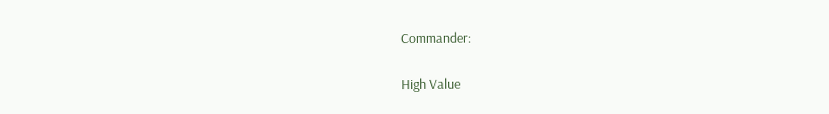Commander:

High Value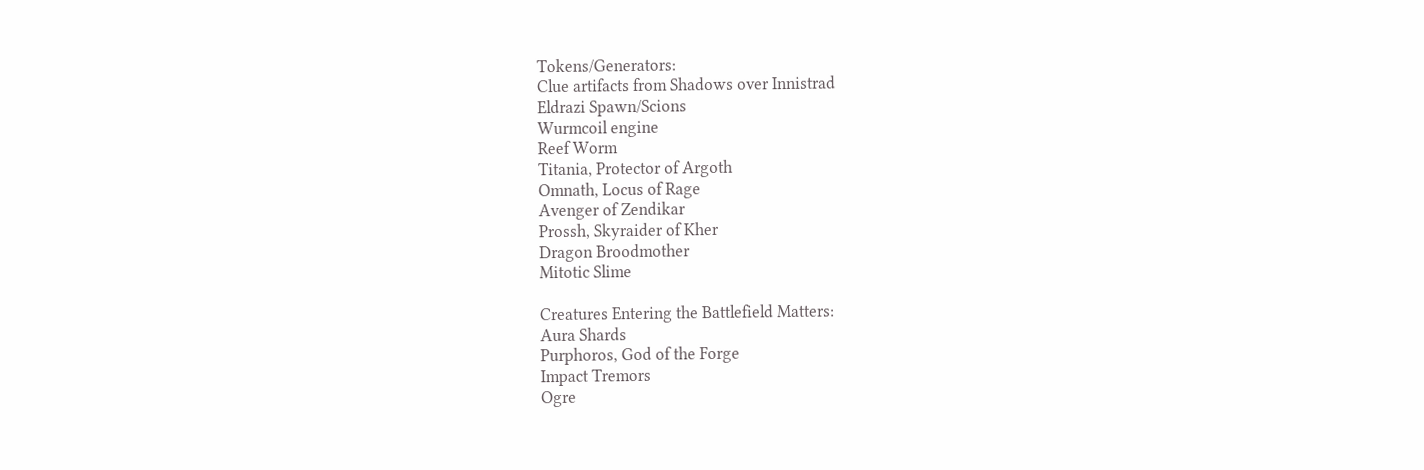Tokens/Generators:
Clue artifacts from Shadows over Innistrad
Eldrazi Spawn/Scions
Wurmcoil engine
Reef Worm
Titania, Protector of Argoth
Omnath, Locus of Rage
Avenger of Zendikar
Prossh, Skyraider of Kher
Dragon Broodmother
Mitotic Slime

Creatures Entering the Battlefield Matters:
Aura Shards
Purphoros, God of the Forge
Impact Tremors
Ogre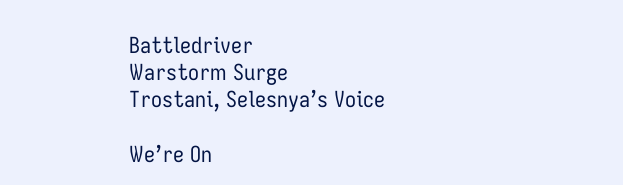Battledriver
Warstorm Surge
Trostani, Selesnya’s Voice

We’re On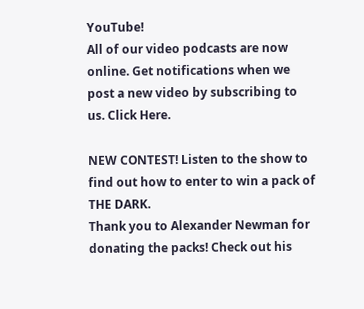YouTube!
All of our video podcasts are now online. Get notifications when we post a new video by subscribing to us. Click Here.

NEW CONTEST! Listen to the show to find out how to enter to win a pack of THE DARK.
Thank you to Alexander Newman for donating the packs! Check out his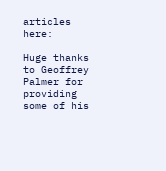articles here:

Huge thanks to Geoffrey Palmer for providing some of his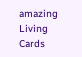amazing Living Cards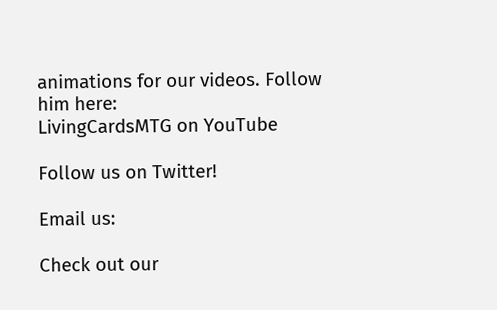animations for our videos. Follow him here:
LivingCardsMTG on YouTube

Follow us on Twitter!

Email us:

Check out our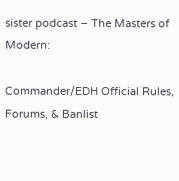sister podcast – The Masters of Modern:

Commander/EDH Official Rules, Forums, & Banlist